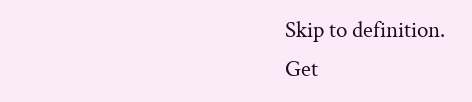Skip to definition.
Get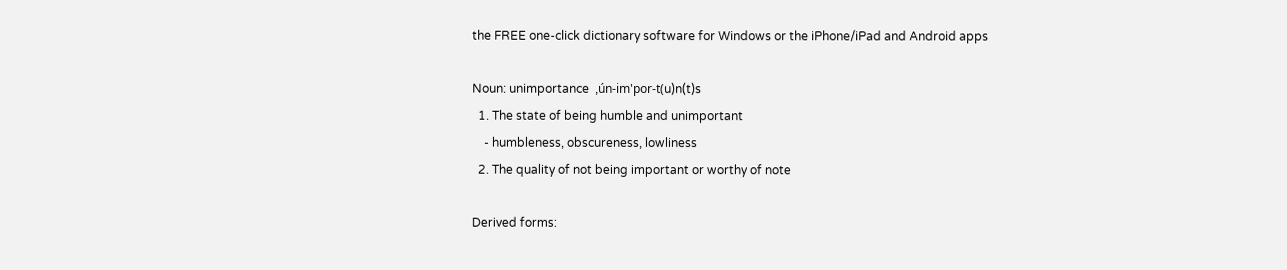the FREE one-click dictionary software for Windows or the iPhone/iPad and Android apps

Noun: unimportance  ,ún-im'por-t(u)n(t)s
  1. The state of being humble and unimportant
    - humbleness, obscureness, lowliness
  2. The quality of not being important or worthy of note

Derived forms: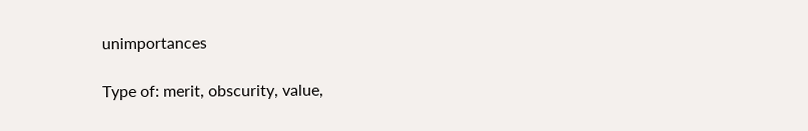unimportances

Type of: merit, obscurity, value,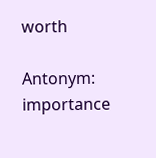worth

Antonym: importance